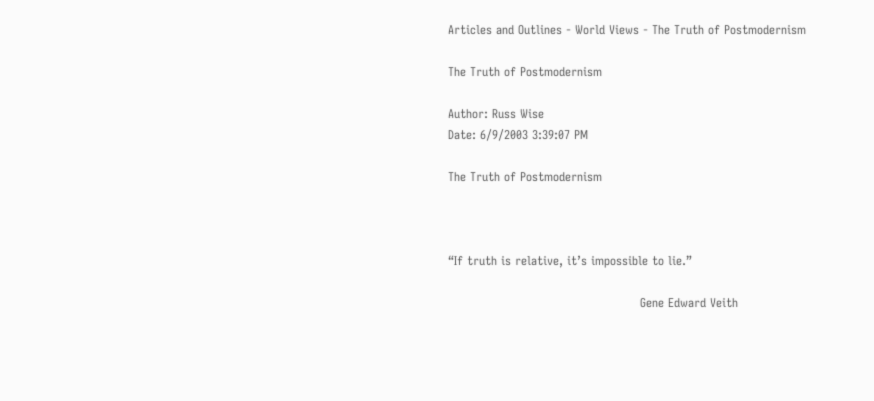Articles and Outlines - World Views - The Truth of Postmodernism

The Truth of Postmodernism

Author: Russ Wise
Date: 6/9/2003 3:39:07 PM

The Truth of Postmodernism



“If truth is relative, it’s impossible to lie.”

                                                Gene Edward Veith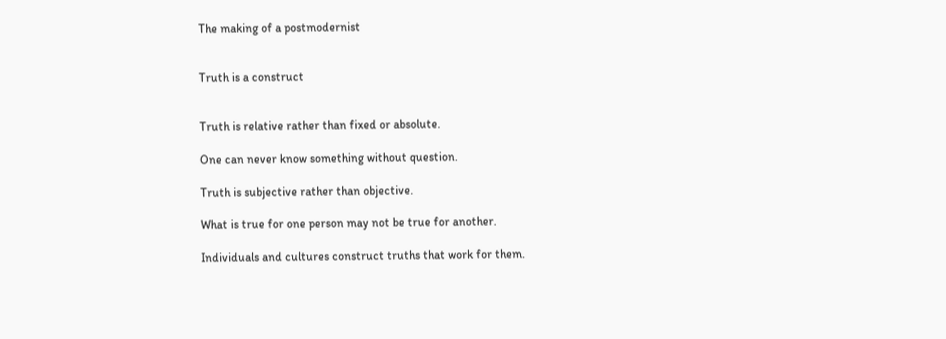The making of a postmodernist


Truth is a construct


Truth is relative rather than fixed or absolute.

One can never know something without question.

Truth is subjective rather than objective.

What is true for one person may not be true for another.

Individuals and cultures construct truths that work for them.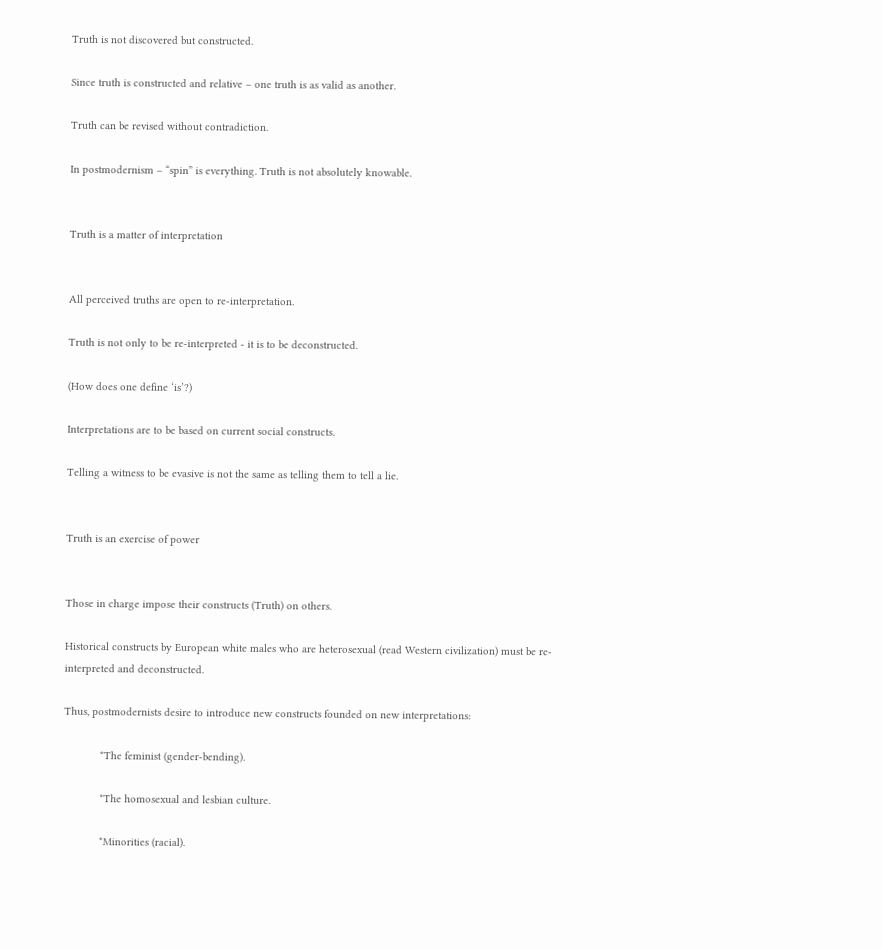Truth is not discovered but constructed.

Since truth is constructed and relative – one truth is as valid as another.

Truth can be revised without contradiction.

In postmodernism – “spin” is everything. Truth is not absolutely knowable.


Truth is a matter of interpretation


All perceived truths are open to re-interpretation.

Truth is not only to be re-interpreted - it is to be deconstructed.

(How does one define ‘is’?)

Interpretations are to be based on current social constructs.

Telling a witness to be evasive is not the same as telling them to tell a lie.


Truth is an exercise of power


Those in charge impose their constructs (Truth) on others.

Historical constructs by European white males who are heterosexual (read Western civilization) must be re-interpreted and deconstructed.

Thus, postmodernists desire to introduce new constructs founded on new interpretations:

            *The feminist (gender-bending).

            *The homosexual and lesbian culture.

            *Minorities (racial).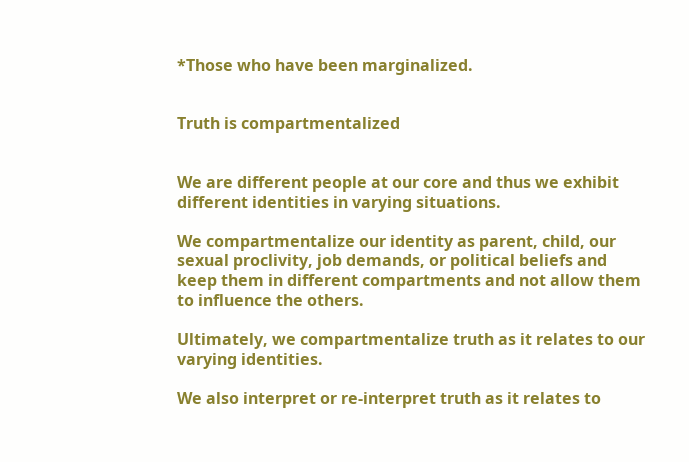*Those who have been marginalized.


Truth is compartmentalized


We are different people at our core and thus we exhibit different identities in varying situations.

We compartmentalize our identity as parent, child, our sexual proclivity, job demands, or political beliefs and keep them in different compartments and not allow them to influence the others.

Ultimately, we compartmentalize truth as it relates to our varying identities.

We also interpret or re-interpret truth as it relates to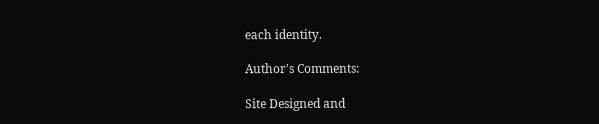each identity.

Author's Comments:

Site Designed and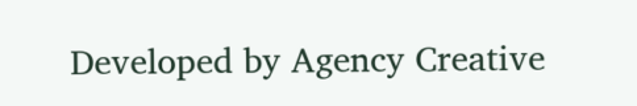Developed by Agency Creative